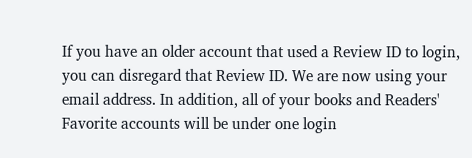If you have an older account that used a Review ID to login, you can disregard that Review ID. We are now using your email address. In addition, all of your books and Readers' Favorite accounts will be under one login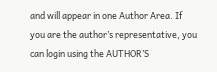and will appear in one Author Area. If you are the author’s representative, you can login using the AUTHOR’S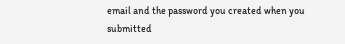email and the password you created when you submitted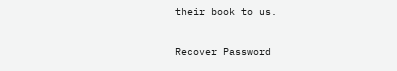their book to us.

Recover Password